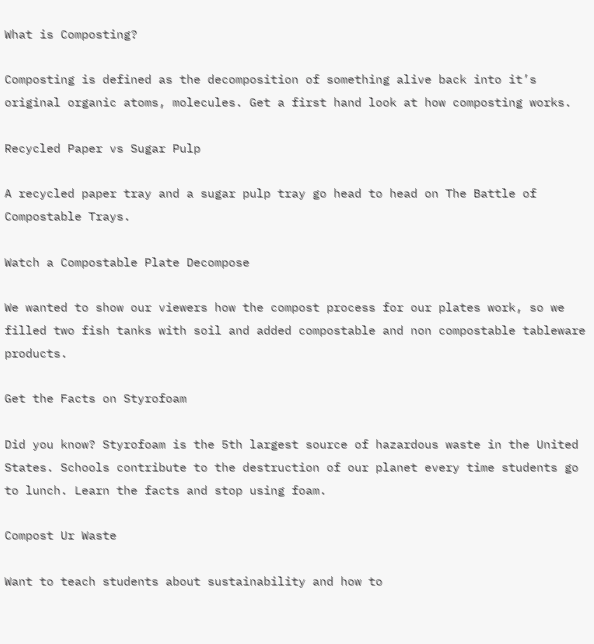What is Composting?

Composting is defined as the decomposition of something alive back into it’s original organic atoms, molecules. Get a first hand look at how composting works.

Recycled Paper vs Sugar Pulp

A recycled paper tray and a sugar pulp tray go head to head on The Battle of Compostable Trays.

Watch a Compostable Plate Decompose

We wanted to show our viewers how the compost process for our plates work, so we filled two fish tanks with soil and added compostable and non compostable tableware products.

Get the Facts on Styrofoam

Did you know? Styrofoam is the 5th largest source of hazardous waste in the United States. Schools contribute to the destruction of our planet every time students go to lunch. Learn the facts and stop using foam.

Compost Ur Waste

Want to teach students about sustainability and how to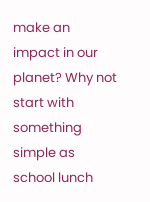make an impact in our planet? Why not start with something simple as school lunch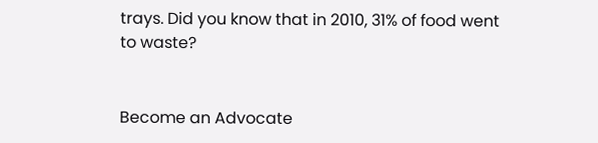trays. Did you know that in 2010, 31% of food went to waste?


Become an Advocate